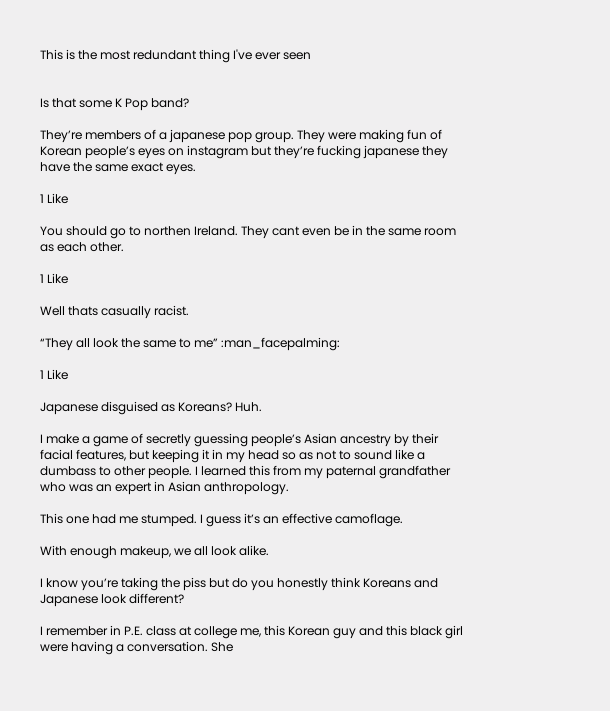This is the most redundant thing I've ever seen


Is that some K Pop band?

They’re members of a japanese pop group. They were making fun of Korean people’s eyes on instagram but they’re fucking japanese they have the same exact eyes.

1 Like

You should go to northen Ireland. They cant even be in the same room as each other.

1 Like

Well thats casually racist.

“They all look the same to me” :man_facepalming:

1 Like

Japanese disguised as Koreans? Huh.

I make a game of secretly guessing people’s Asian ancestry by their facial features, but keeping it in my head so as not to sound like a dumbass to other people. I learned this from my paternal grandfather who was an expert in Asian anthropology.

This one had me stumped. I guess it’s an effective camoflage.

With enough makeup, we all look alike.

I know you’re taking the piss but do you honestly think Koreans and Japanese look different?

I remember in P.E. class at college me, this Korean guy and this black girl were having a conversation. She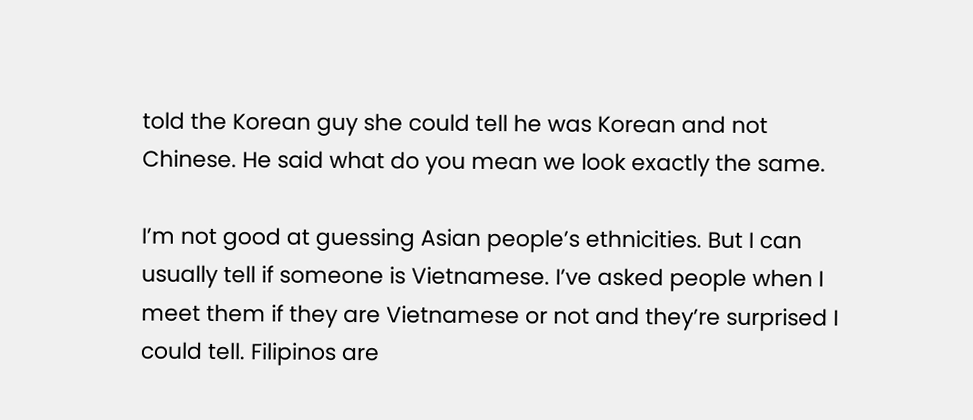told the Korean guy she could tell he was Korean and not Chinese. He said what do you mean we look exactly the same.

I’m not good at guessing Asian people’s ethnicities. But I can usually tell if someone is Vietnamese. I’ve asked people when I meet them if they are Vietnamese or not and they’re surprised I could tell. Filipinos are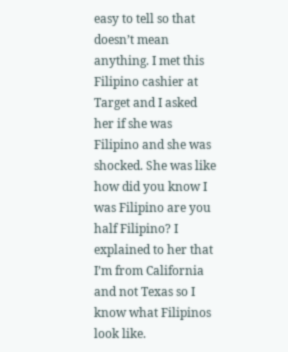easy to tell so that doesn’t mean anything. I met this Filipino cashier at Target and I asked her if she was Filipino and she was shocked. She was like how did you know I was Filipino are you half Filipino? I explained to her that I’m from California and not Texas so I know what Filipinos look like.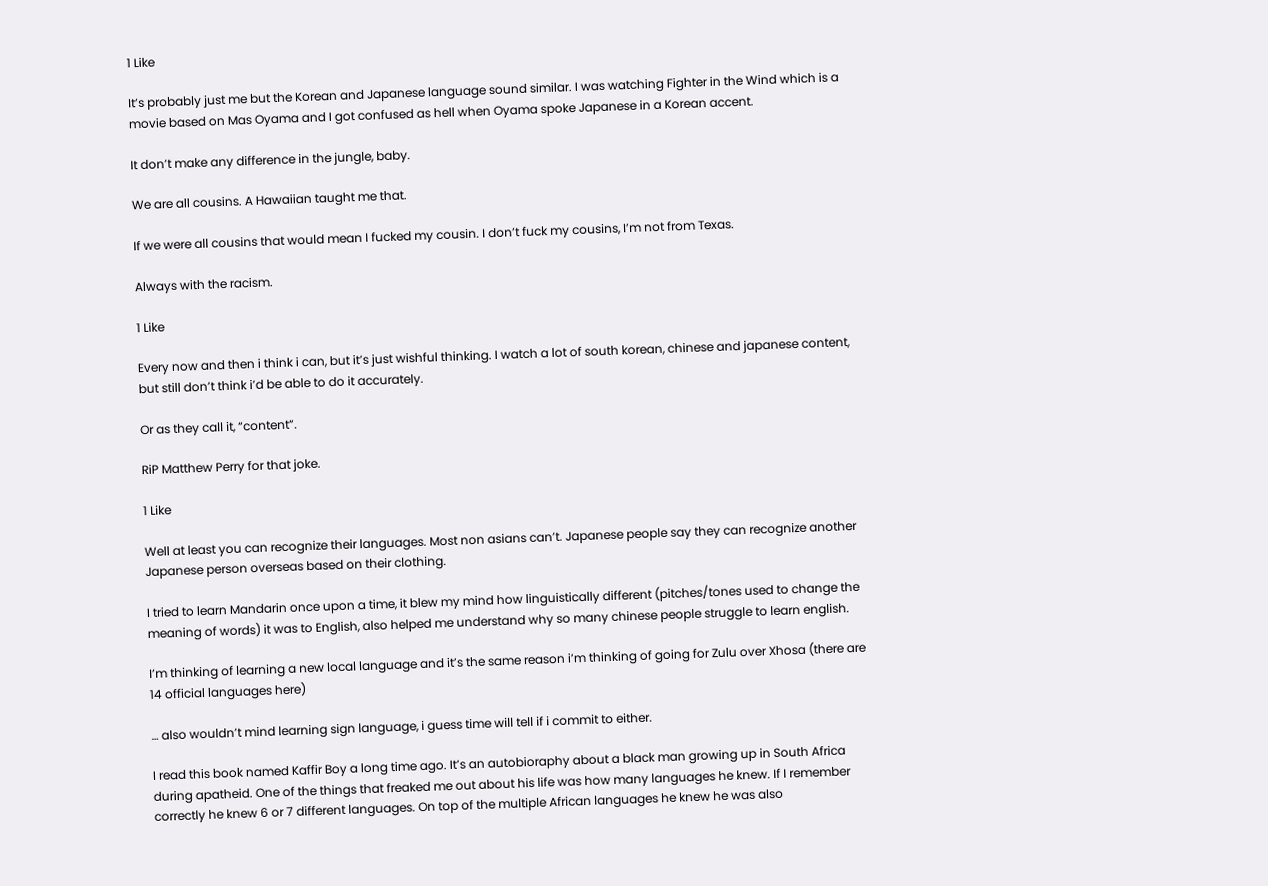1 Like

It’s probably just me but the Korean and Japanese language sound similar. I was watching Fighter in the Wind which is a movie based on Mas Oyama and I got confused as hell when Oyama spoke Japanese in a Korean accent.

It don’t make any difference in the jungle, baby.

We are all cousins. A Hawaiian taught me that.

If we were all cousins that would mean I fucked my cousin. I don’t fuck my cousins, I’m not from Texas.

Always with the racism.

1 Like

Every now and then i think i can, but it’s just wishful thinking. I watch a lot of south korean, chinese and japanese content, but still don’t think i’d be able to do it accurately.

Or as they call it, “content”.

RiP Matthew Perry for that joke.

1 Like

Well at least you can recognize their languages. Most non asians can’t. Japanese people say they can recognize another Japanese person overseas based on their clothing.

I tried to learn Mandarin once upon a time, it blew my mind how linguistically different (pitches/tones used to change the meaning of words) it was to English, also helped me understand why so many chinese people struggle to learn english.

I’m thinking of learning a new local language and it’s the same reason i’m thinking of going for Zulu over Xhosa (there are 14 official languages here)

… also wouldn’t mind learning sign language, i guess time will tell if i commit to either.

I read this book named Kaffir Boy a long time ago. It’s an autobioraphy about a black man growing up in South Africa during apatheid. One of the things that freaked me out about his life was how many languages he knew. If I remember correctly he knew 6 or 7 different languages. On top of the multiple African languages he knew he was also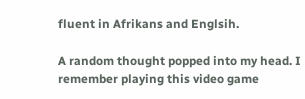fluent in Afrikans and Englsih.

A random thought popped into my head. I remember playing this video game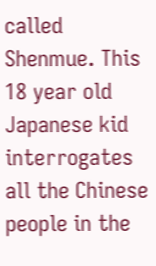called Shenmue. This 18 year old Japanese kid interrogates all the Chinese people in the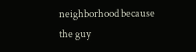neighborhood because the guy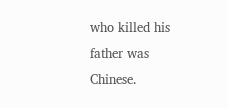who killed his father was Chinese.